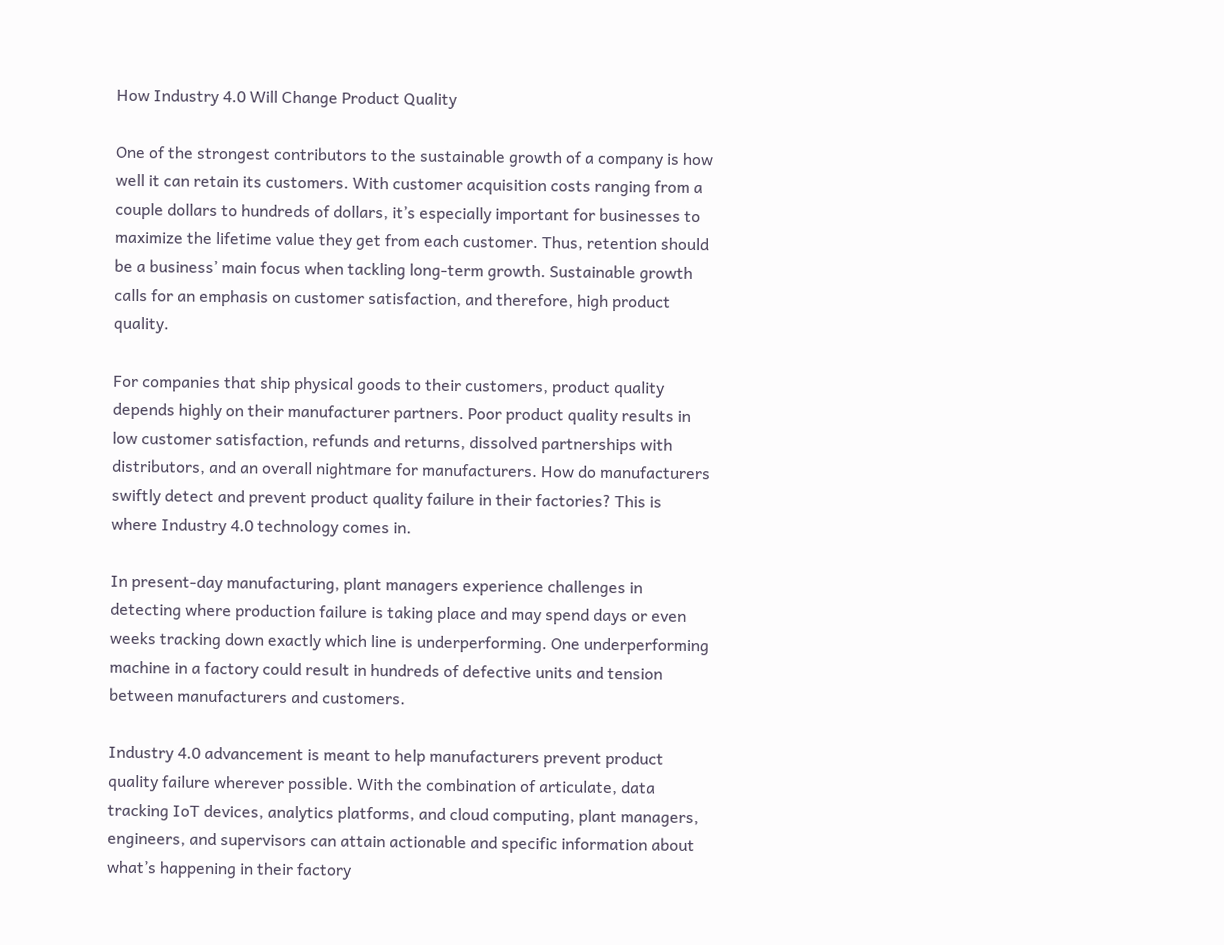How Industry 4.0 Will Change Product Quality

One of the strongest contributors to the sustainable growth of a company is how well it can retain its customers. With customer acquisition costs ranging from a couple dollars to hundreds of dollars, it’s especially important for businesses to maximize the lifetime value they get from each customer. Thus, retention should be a business’ main focus when tackling long-term growth. Sustainable growth calls for an emphasis on customer satisfaction, and therefore, high product quality.

For companies that ship physical goods to their customers, product quality depends highly on their manufacturer partners. Poor product quality results in low customer satisfaction, refunds and returns, dissolved partnerships with distributors, and an overall nightmare for manufacturers. How do manufacturers swiftly detect and prevent product quality failure in their factories? This is where Industry 4.0 technology comes in.

In present-day manufacturing, plant managers experience challenges in detecting where production failure is taking place and may spend days or even weeks tracking down exactly which line is underperforming. One underperforming machine in a factory could result in hundreds of defective units and tension between manufacturers and customers.

Industry 4.0 advancement is meant to help manufacturers prevent product quality failure wherever possible. With the combination of articulate, data tracking IoT devices, analytics platforms, and cloud computing, plant managers, engineers, and supervisors can attain actionable and specific information about what’s happening in their factory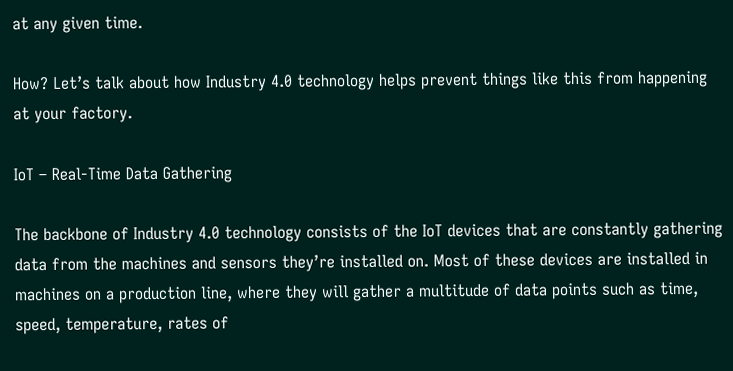at any given time.

How? Let’s talk about how Industry 4.0 technology helps prevent things like this from happening at your factory.

IoT – Real-Time Data Gathering

The backbone of Industry 4.0 technology consists of the IoT devices that are constantly gathering data from the machines and sensors they’re installed on. Most of these devices are installed in machines on a production line, where they will gather a multitude of data points such as time, speed, temperature, rates of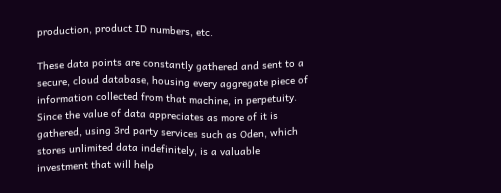production, product ID numbers, etc.

These data points are constantly gathered and sent to a secure, cloud database, housing every aggregate piece of information collected from that machine, in perpetuity. Since the value of data appreciates as more of it is gathered, using 3rd party services such as Oden, which stores unlimited data indefinitely, is a valuable investment that will help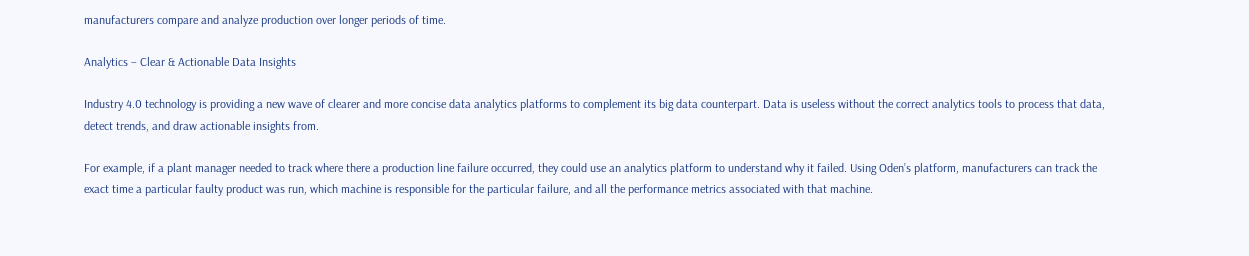manufacturers compare and analyze production over longer periods of time.

Analytics – Clear & Actionable Data Insights

Industry 4.0 technology is providing a new wave of clearer and more concise data analytics platforms to complement its big data counterpart. Data is useless without the correct analytics tools to process that data, detect trends, and draw actionable insights from.

For example, if a plant manager needed to track where there a production line failure occurred, they could use an analytics platform to understand why it failed. Using Oden’s platform, manufacturers can track the exact time a particular faulty product was run, which machine is responsible for the particular failure, and all the performance metrics associated with that machine.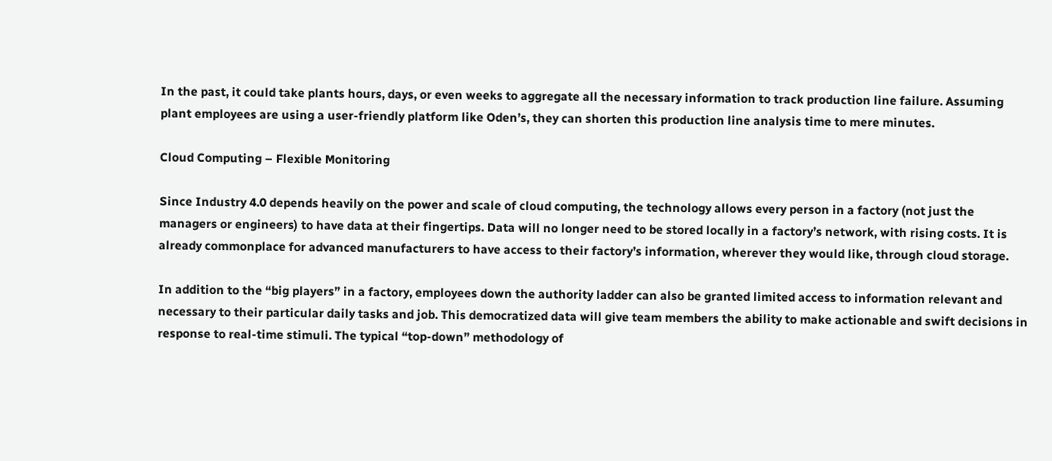In the past, it could take plants hours, days, or even weeks to aggregate all the necessary information to track production line failure. Assuming plant employees are using a user-friendly platform like Oden’s, they can shorten this production line analysis time to mere minutes.

Cloud Computing – Flexible Monitoring

Since Industry 4.0 depends heavily on the power and scale of cloud computing, the technology allows every person in a factory (not just the managers or engineers) to have data at their fingertips. Data will no longer need to be stored locally in a factory’s network, with rising costs. It is already commonplace for advanced manufacturers to have access to their factory’s information, wherever they would like, through cloud storage.

In addition to the “big players” in a factory, employees down the authority ladder can also be granted limited access to information relevant and necessary to their particular daily tasks and job. This democratized data will give team members the ability to make actionable and swift decisions in response to real-time stimuli. The typical “top-down” methodology of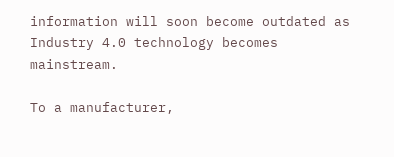information will soon become outdated as Industry 4.0 technology becomes mainstream.

To a manufacturer,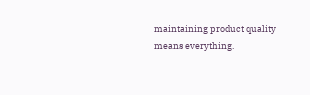maintaining product quality means everything.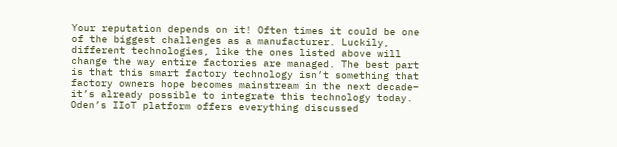Your reputation depends on it! Often times it could be one of the biggest challenges as a manufacturer. Luckily, different technologies, like the ones listed above will change the way entire factories are managed. The best part is that this smart factory technology isn’t something that factory owners hope becomes mainstream in the next decade– it’s already possible to integrate this technology today. Oden’s IIoT platform offers everything discussed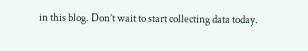in this blog. Don’t wait to start collecting data today.